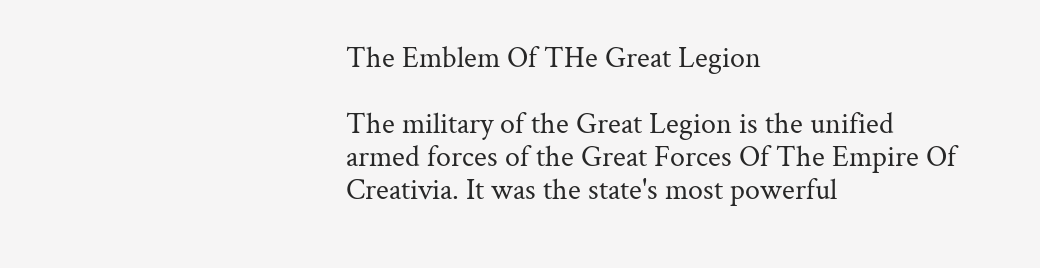The Emblem Of THe Great Legion

The military of the Great Legion is the unified armed forces of the Great Forces Of The Empire Of Creativia. It was the state's most powerful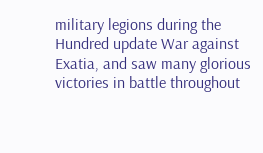military legions during the Hundred update War against Exatia, and saw many glorious victories in battle throughout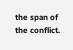the span of the conflict.